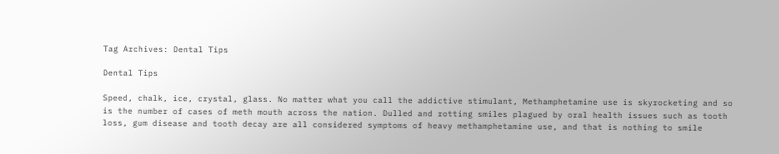Tag Archives: Dental Tips

Dental Tips

Speed, chalk, ice, crystal, glass. No matter what you call the addictive stimulant, Methamphetamine use is skyrocketing and so is the number of cases of meth mouth across the nation. Dulled and rotting smiles plagued by oral health issues such as tooth loss, gum disease and tooth decay are all considered symptoms of heavy methamphetamine use, and that is nothing to smile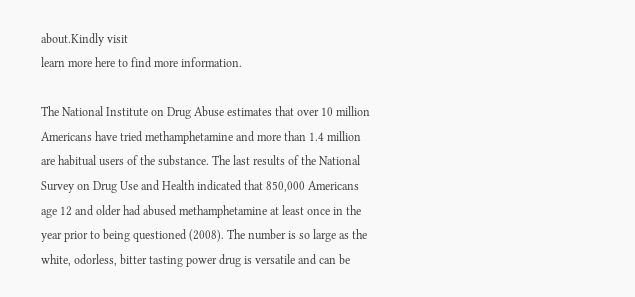about.Kindly visit
learn more here to find more information.

The National Institute on Drug Abuse estimates that over 10 million Americans have tried methamphetamine and more than 1.4 million are habitual users of the substance. The last results of the National Survey on Drug Use and Health indicated that 850,000 Americans age 12 and older had abused methamphetamine at least once in the year prior to being questioned (2008). The number is so large as the white, odorless, bitter tasting power drug is versatile and can be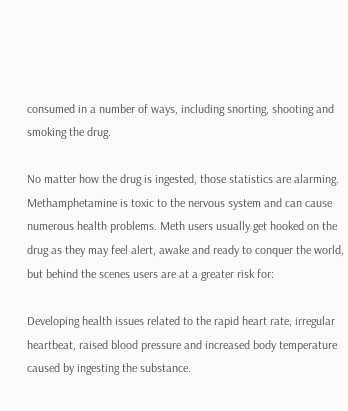consumed in a number of ways, including snorting, shooting and smoking the drug.

No matter how the drug is ingested, those statistics are alarming. Methamphetamine is toxic to the nervous system and can cause numerous health problems. Meth users usually get hooked on the drug as they may feel alert, awake and ready to conquer the world, but behind the scenes users are at a greater risk for:

Developing health issues related to the rapid heart rate, irregular heartbeat, raised blood pressure and increased body temperature caused by ingesting the substance.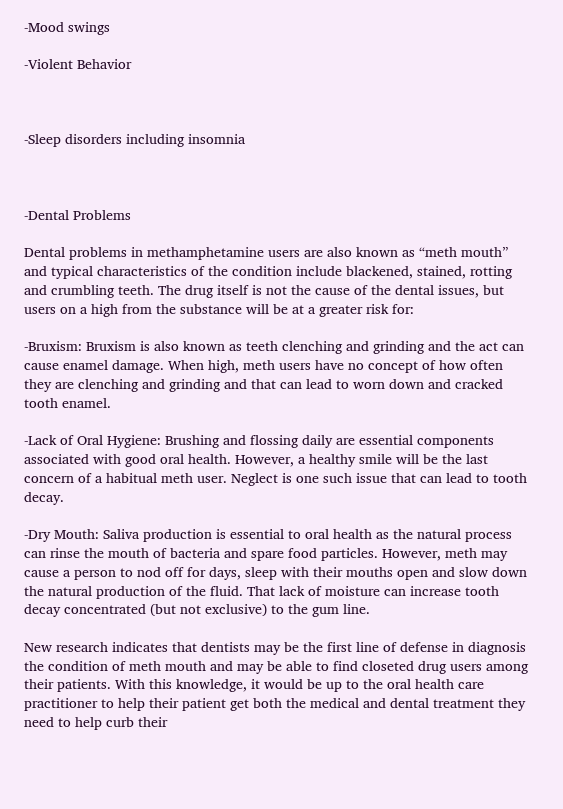-Mood swings

-Violent Behavior



-Sleep disorders including insomnia



-Dental Problems

Dental problems in methamphetamine users are also known as “meth mouth” and typical characteristics of the condition include blackened, stained, rotting and crumbling teeth. The drug itself is not the cause of the dental issues, but users on a high from the substance will be at a greater risk for:

-Bruxism: Bruxism is also known as teeth clenching and grinding and the act can cause enamel damage. When high, meth users have no concept of how often they are clenching and grinding and that can lead to worn down and cracked tooth enamel.

-Lack of Oral Hygiene: Brushing and flossing daily are essential components associated with good oral health. However, a healthy smile will be the last concern of a habitual meth user. Neglect is one such issue that can lead to tooth decay.

-Dry Mouth: Saliva production is essential to oral health as the natural process can rinse the mouth of bacteria and spare food particles. However, meth may cause a person to nod off for days, sleep with their mouths open and slow down the natural production of the fluid. That lack of moisture can increase tooth decay concentrated (but not exclusive) to the gum line.

New research indicates that dentists may be the first line of defense in diagnosis the condition of meth mouth and may be able to find closeted drug users among their patients. With this knowledge, it would be up to the oral health care practitioner to help their patient get both the medical and dental treatment they need to help curb their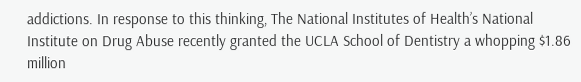addictions. In response to this thinking, The National Institutes of Health’s National Institute on Drug Abuse recently granted the UCLA School of Dentistry a whopping $1.86 million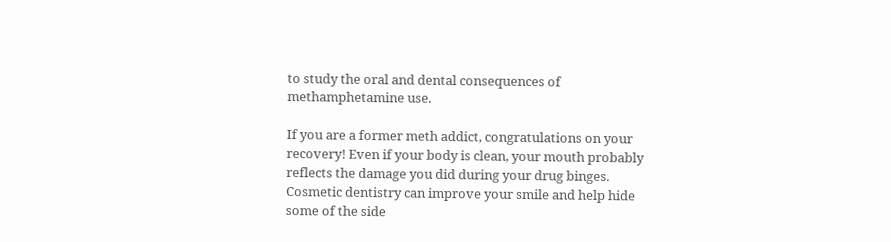to study the oral and dental consequences of methamphetamine use.

If you are a former meth addict, congratulations on your recovery! Even if your body is clean, your mouth probably reflects the damage you did during your drug binges. Cosmetic dentistry can improve your smile and help hide some of the side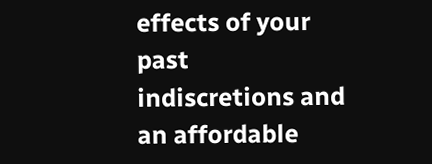effects of your past indiscretions and an affordable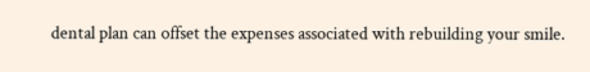dental plan can offset the expenses associated with rebuilding your smile.